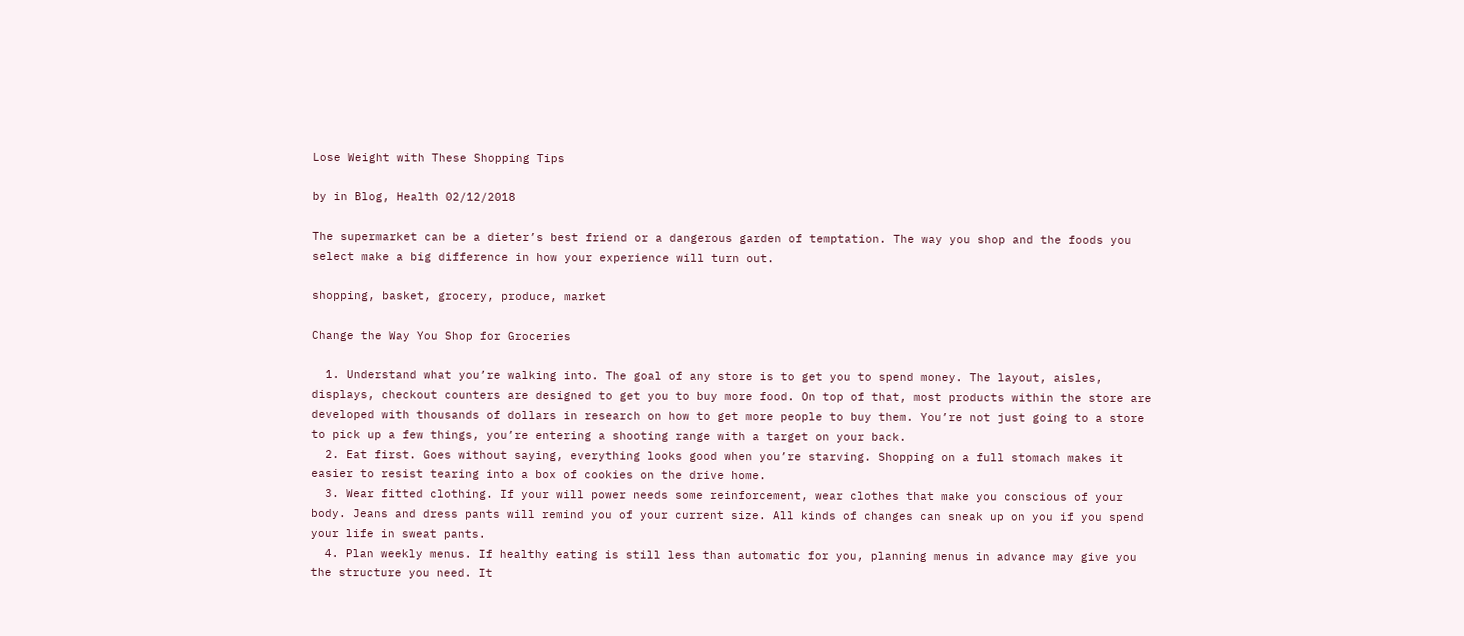Lose Weight with These Shopping Tips

by in Blog, Health 02/12/2018

The supermarket can be a dieter’s best friend or a dangerous garden of temptation. The way you shop and the foods you select make a big difference in how your experience will turn out.

shopping, basket, grocery, produce, market

Change the Way You Shop for Groceries

  1. Understand what you’re walking into. The goal of any store is to get you to spend money. The layout, aisles, displays, checkout counters are designed to get you to buy more food. On top of that, most products within the store are developed with thousands of dollars in research on how to get more people to buy them. You’re not just going to a store to pick up a few things, you’re entering a shooting range with a target on your back.
  2. Eat first. Goes without saying, everything looks good when you’re starving. Shopping on a full stomach makes it easier to resist tearing into a box of cookies on the drive home.
  3. Wear fitted clothing. If your will power needs some reinforcement, wear clothes that make you conscious of your body. Jeans and dress pants will remind you of your current size. All kinds of changes can sneak up on you if you spend your life in sweat pants.
  4. Plan weekly menus. If healthy eating is still less than automatic for you, planning menus in advance may give you the structure you need. It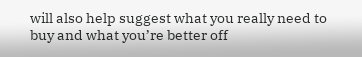will also help suggest what you really need to buy and what you’re better off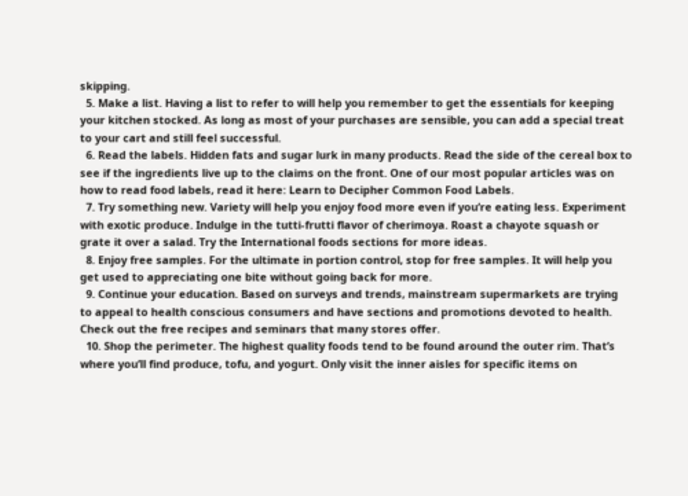skipping.
  5. Make a list. Having a list to refer to will help you remember to get the essentials for keeping your kitchen stocked. As long as most of your purchases are sensible, you can add a special treat to your cart and still feel successful.
  6. Read the labels. Hidden fats and sugar lurk in many products. Read the side of the cereal box to see if the ingredients live up to the claims on the front. One of our most popular articles was on how to read food labels, read it here: Learn to Decipher Common Food Labels.
  7. Try something new. Variety will help you enjoy food more even if you’re eating less. Experiment with exotic produce. Indulge in the tutti-frutti flavor of cherimoya. Roast a chayote squash or grate it over a salad. Try the International foods sections for more ideas.
  8. Enjoy free samples. For the ultimate in portion control, stop for free samples. It will help you get used to appreciating one bite without going back for more.
  9. Continue your education. Based on surveys and trends, mainstream supermarkets are trying to appeal to health conscious consumers and have sections and promotions devoted to health. Check out the free recipes and seminars that many stores offer.
  10. Shop the perimeter. The highest quality foods tend to be found around the outer rim. That’s where you’ll find produce, tofu, and yogurt. Only visit the inner aisles for specific items on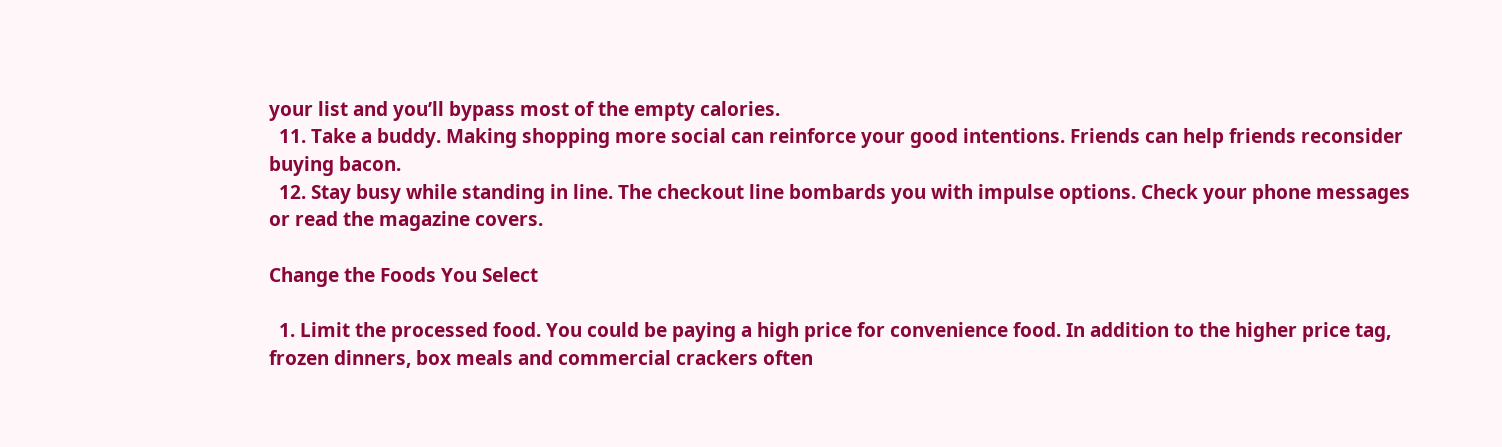your list and you’ll bypass most of the empty calories.
  11. Take a buddy. Making shopping more social can reinforce your good intentions. Friends can help friends reconsider buying bacon.
  12. Stay busy while standing in line. The checkout line bombards you with impulse options. Check your phone messages or read the magazine covers.

Change the Foods You Select

  1. Limit the processed food. You could be paying a high price for convenience food. In addition to the higher price tag, frozen dinners, box meals and commercial crackers often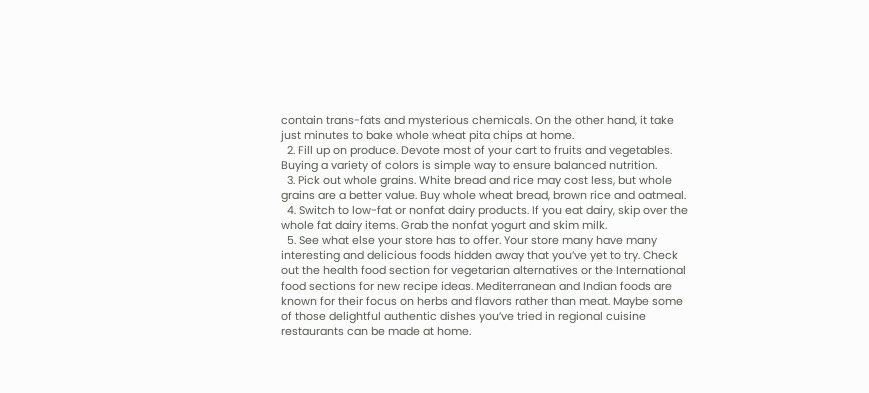contain trans-fats and mysterious chemicals. On the other hand, it take just minutes to bake whole wheat pita chips at home.
  2. Fill up on produce. Devote most of your cart to fruits and vegetables. Buying a variety of colors is simple way to ensure balanced nutrition.
  3. Pick out whole grains. White bread and rice may cost less, but whole grains are a better value. Buy whole wheat bread, brown rice and oatmeal.
  4. Switch to low-fat or nonfat dairy products. If you eat dairy, skip over the whole fat dairy items. Grab the nonfat yogurt and skim milk.
  5. See what else your store has to offer. Your store many have many interesting and delicious foods hidden away that you’ve yet to try. Check out the health food section for vegetarian alternatives or the International food sections for new recipe ideas. Mediterranean and Indian foods are known for their focus on herbs and flavors rather than meat. Maybe some of those delightful authentic dishes you’ve tried in regional cuisine restaurants can be made at home.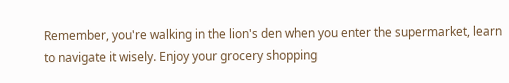Remember, you're walking in the lion's den when you enter the supermarket, learn to navigate it wisely. Enjoy your grocery shopping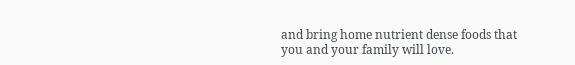and bring home nutrient dense foods that you and your family will love.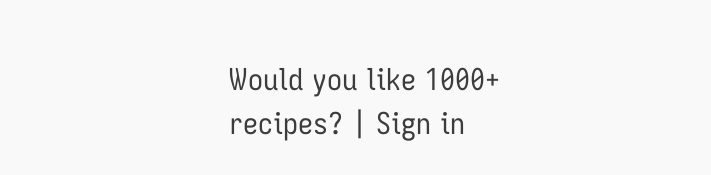Would you like 1000+ recipes? | Sign in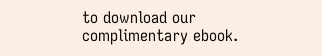to download our complimentary ebook.